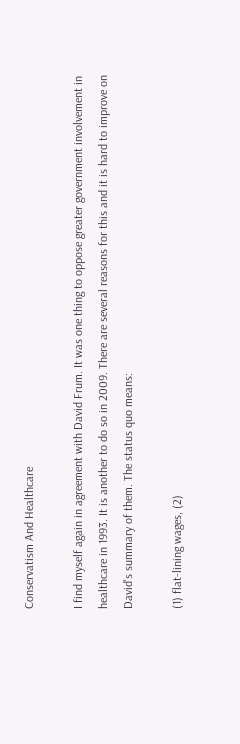Conservatism And Healthcare

I find myself again in agreement with David Frum. It was one thing to oppose greater government involvement in healthcare in 1993. It is another to do so in 2009. There are several reasons for this and it is hard to improve on David's summary of them. The status quo means:

(1) flat-lining wages, (2)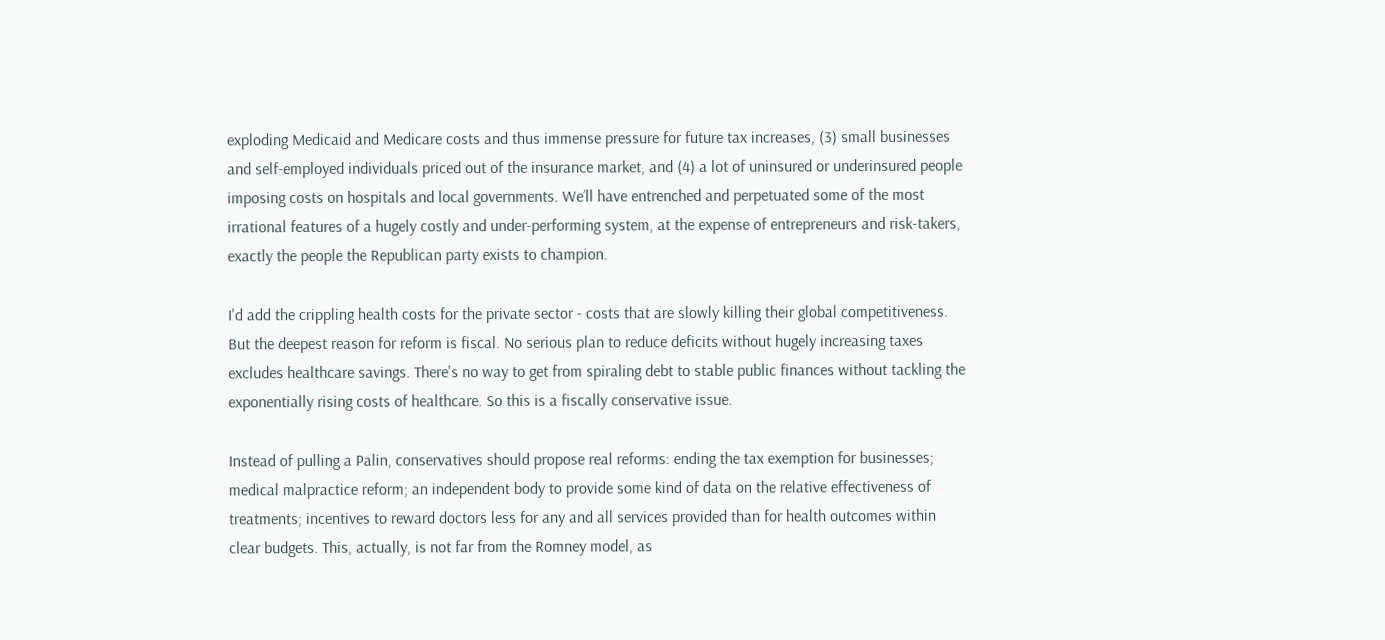exploding Medicaid and Medicare costs and thus immense pressure for future tax increases, (3) small businesses and self-employed individuals priced out of the insurance market, and (4) a lot of uninsured or underinsured people imposing costs on hospitals and local governments. We’ll have entrenched and perpetuated some of the most irrational features of a hugely costly and under-performing system, at the expense of entrepreneurs and risk-takers, exactly the people the Republican party exists to champion.

I'd add the crippling health costs for the private sector - costs that are slowly killing their global competitiveness. But the deepest reason for reform is fiscal. No serious plan to reduce deficits without hugely increasing taxes excludes healthcare savings. There's no way to get from spiraling debt to stable public finances without tackling the exponentially rising costs of healthcare. So this is a fiscally conservative issue.

Instead of pulling a Palin, conservatives should propose real reforms: ending the tax exemption for businesses; medical malpractice reform; an independent body to provide some kind of data on the relative effectiveness of treatments; incentives to reward doctors less for any and all services provided than for health outcomes within clear budgets. This, actually, is not far from the Romney model, as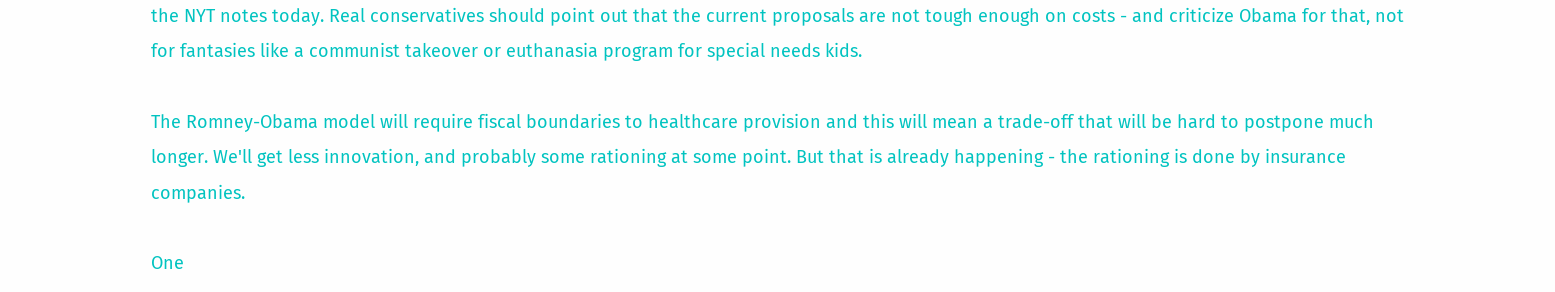the NYT notes today. Real conservatives should point out that the current proposals are not tough enough on costs - and criticize Obama for that, not for fantasies like a communist takeover or euthanasia program for special needs kids.

The Romney-Obama model will require fiscal boundaries to healthcare provision and this will mean a trade-off that will be hard to postpone much longer. We'll get less innovation, and probably some rationing at some point. But that is already happening - the rationing is done by insurance companies.

One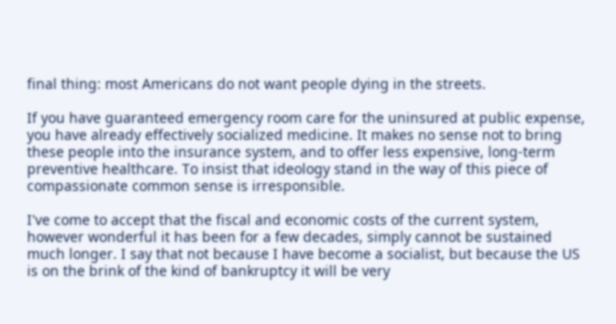final thing: most Americans do not want people dying in the streets.

If you have guaranteed emergency room care for the uninsured at public expense, you have already effectively socialized medicine. It makes no sense not to bring these people into the insurance system, and to offer less expensive, long-term preventive healthcare. To insist that ideology stand in the way of this piece of compassionate common sense is irresponsible.

I've come to accept that the fiscal and economic costs of the current system, however wonderful it has been for a few decades, simply cannot be sustained much longer. I say that not because I have become a socialist, but because the US is on the brink of the kind of bankruptcy it will be very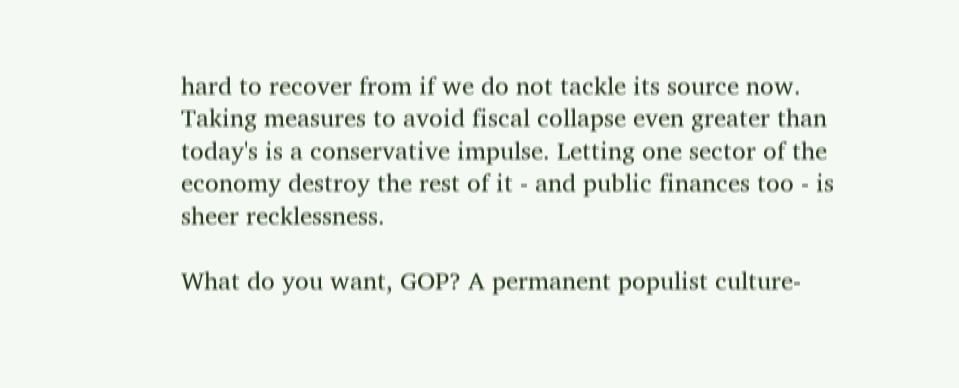hard to recover from if we do not tackle its source now. Taking measures to avoid fiscal collapse even greater than today's is a conservative impulse. Letting one sector of the economy destroy the rest of it - and public finances too - is sheer recklessness.

What do you want, GOP? A permanent populist culture-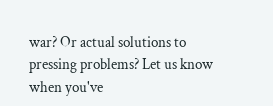war? Or actual solutions to pressing problems? Let us know when you've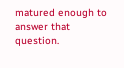matured enough to answer that question.